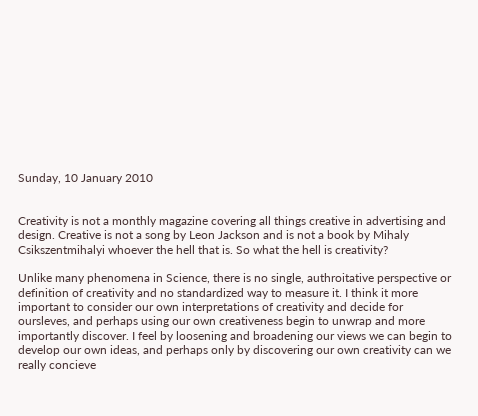Sunday, 10 January 2010


Creativity is not a monthly magazine covering all things creative in advertising and design. Creative is not a song by Leon Jackson and is not a book by Mihaly Csikszentmihalyi whoever the hell that is. So what the hell is creativity?

Unlike many phenomena in Science, there is no single, authroitative perspective or definition of creativity and no standardized way to measure it. I think it more important to consider our own interpretations of creativity and decide for oursleves, and perhaps using our own creativeness begin to unwrap and more importantly discover. I feel by loosening and broadening our views we can begin to develop our own ideas, and perhaps only by discovering our own creativity can we really concieve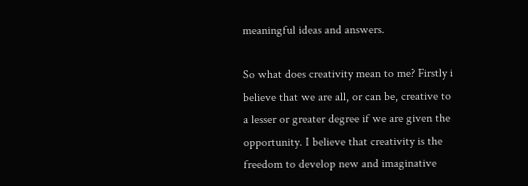meaningful ideas and answers.

So what does creativity mean to me? Firstly i believe that we are all, or can be, creative to a lesser or greater degree if we are given the opportunity. I believe that creativity is the freedom to develop new and imaginative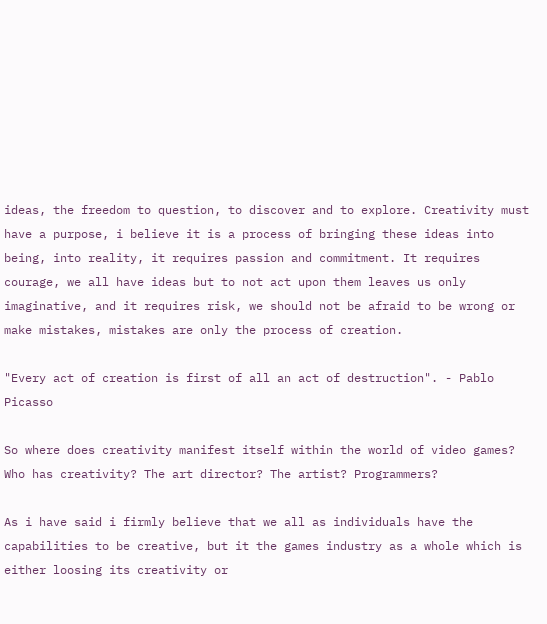ideas, the freedom to question, to discover and to explore. Creativity must have a purpose, i believe it is a process of bringing these ideas into being, into reality, it requires passion and commitment. It requires courage, we all have ideas but to not act upon them leaves us only imaginative, and it requires risk, we should not be afraid to be wrong or make mistakes, mistakes are only the process of creation.

"Every act of creation is first of all an act of destruction". - Pablo Picasso

So where does creativity manifest itself within the world of video games? Who has creativity? The art director? The artist? Programmers?

As i have said i firmly believe that we all as individuals have the capabilities to be creative, but it the games industry as a whole which is either loosing its creativity or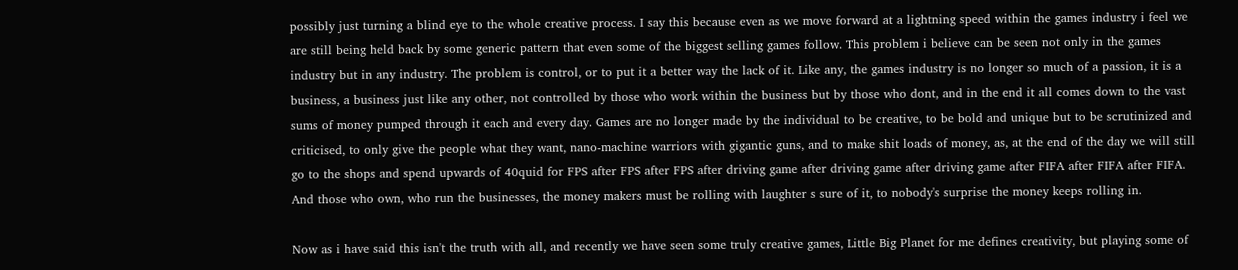possibly just turning a blind eye to the whole creative process. I say this because even as we move forward at a lightning speed within the games industry i feel we are still being held back by some generic pattern that even some of the biggest selling games follow. This problem i believe can be seen not only in the games industry but in any industry. The problem is control, or to put it a better way the lack of it. Like any, the games industry is no longer so much of a passion, it is a business, a business just like any other, not controlled by those who work within the business but by those who dont, and in the end it all comes down to the vast sums of money pumped through it each and every day. Games are no longer made by the individual to be creative, to be bold and unique but to be scrutinized and criticised, to only give the people what they want, nano-machine warriors with gigantic guns, and to make shit loads of money, as, at the end of the day we will still go to the shops and spend upwards of 40quid for FPS after FPS after FPS after driving game after driving game after driving game after FIFA after FIFA after FIFA. And those who own, who run the businesses, the money makers must be rolling with laughter s sure of it, to nobody's surprise the money keeps rolling in.

Now as i have said this isn't the truth with all, and recently we have seen some truly creative games, Little Big Planet for me defines creativity, but playing some of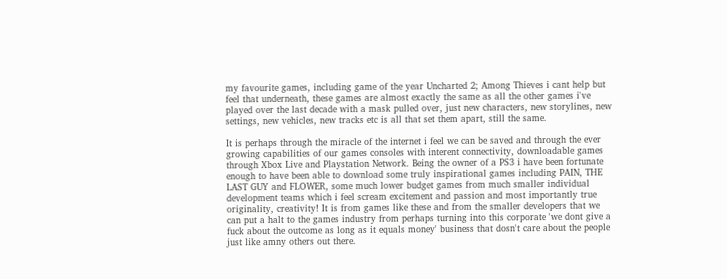my favourite games, including game of the year Uncharted 2; Among Thieves i cant help but feel that underneath, these games are almost exactly the same as all the other games i've played over the last decade with a mask pulled over, just new characters, new storylines, new settings, new vehicles, new tracks etc is all that set them apart, still the same.

It is perhaps through the miracle of the internet i feel we can be saved and through the ever growing capabilities of our games consoles with interent connectivity, downloadable games through Xbox Live and Playstation Network. Being the owner of a PS3 i have been fortunate enough to have been able to download some truly inspirational games including PAIN, THE LAST GUY and FLOWER, some much lower budget games from much smaller individual development teams which i feel scream excitement and passion and most importantly true originality, creativity! It is from games like these and from the smaller developers that we can put a halt to the games industry from perhaps turning into this corporate 'we dont give a fuck about the outcome as long as it equals money' business that dosn't care about the people just like amny others out there.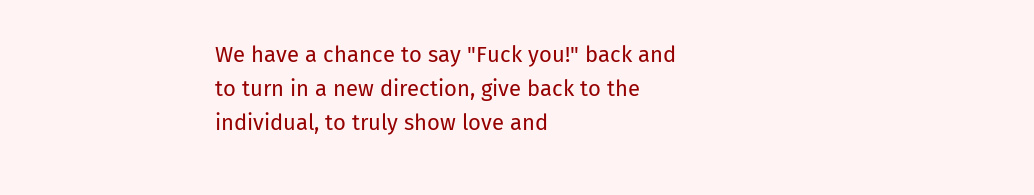We have a chance to say "Fuck you!" back and to turn in a new direction, give back to the individual, to truly show love and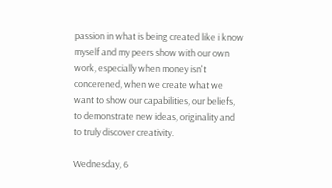passion in what is being created like i know myself and my peers show with our own work, especially when money isn't concerened, when we create what we want to show our capabilities, our beliefs, to demonstrate new ideas, originality and to truly discover creativity.

Wednesday, 6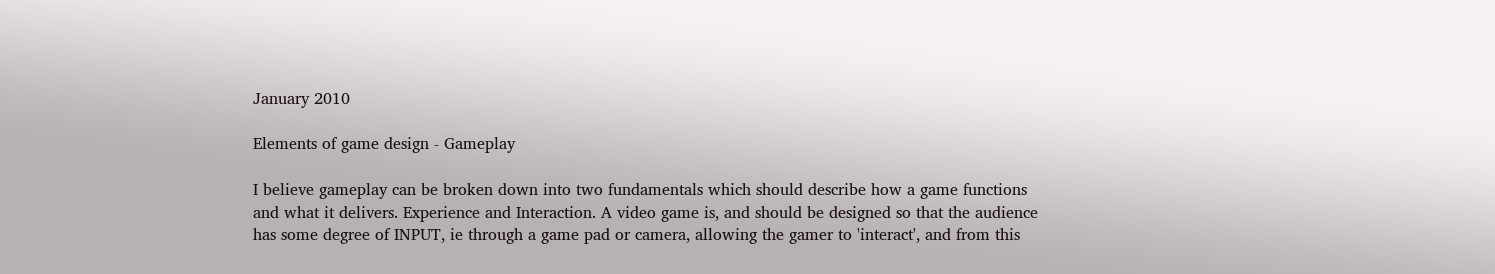January 2010

Elements of game design - Gameplay

I believe gameplay can be broken down into two fundamentals which should describe how a game functions and what it delivers. Experience and Interaction. A video game is, and should be designed so that the audience has some degree of INPUT, ie through a game pad or camera, allowing the gamer to 'interact', and from this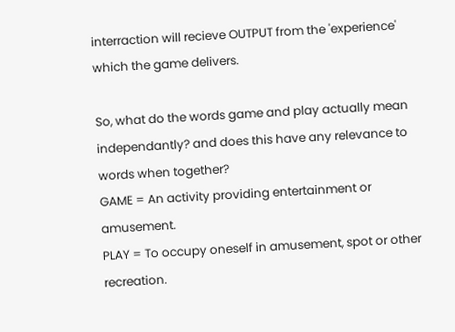interraction will recieve OUTPUT from the 'experience' which the game delivers.

So, what do the words game and play actually mean independantly? and does this have any relevance to words when together?
GAME = An activity providing entertainment or amusement.
PLAY = To occupy oneself in amusement, spot or other recreation.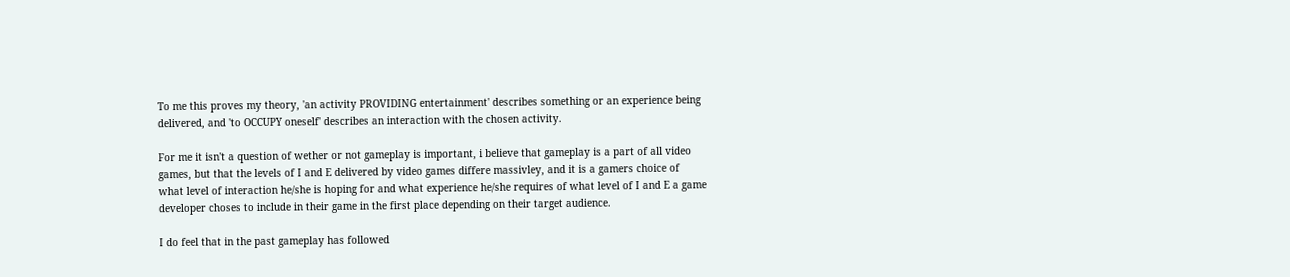To me this proves my theory, 'an activity PROVIDING entertainment' describes something or an experience being delivered, and 'to OCCUPY oneself' describes an interaction with the chosen activity.

For me it isn't a question of wether or not gameplay is important, i believe that gameplay is a part of all video games, but that the levels of I and E delivered by video games differe massivley, and it is a gamers choice of what level of interaction he/she is hoping for and what experience he/she requires of what level of I and E a game developer choses to include in their game in the first place depending on their target audience.

I do feel that in the past gameplay has followed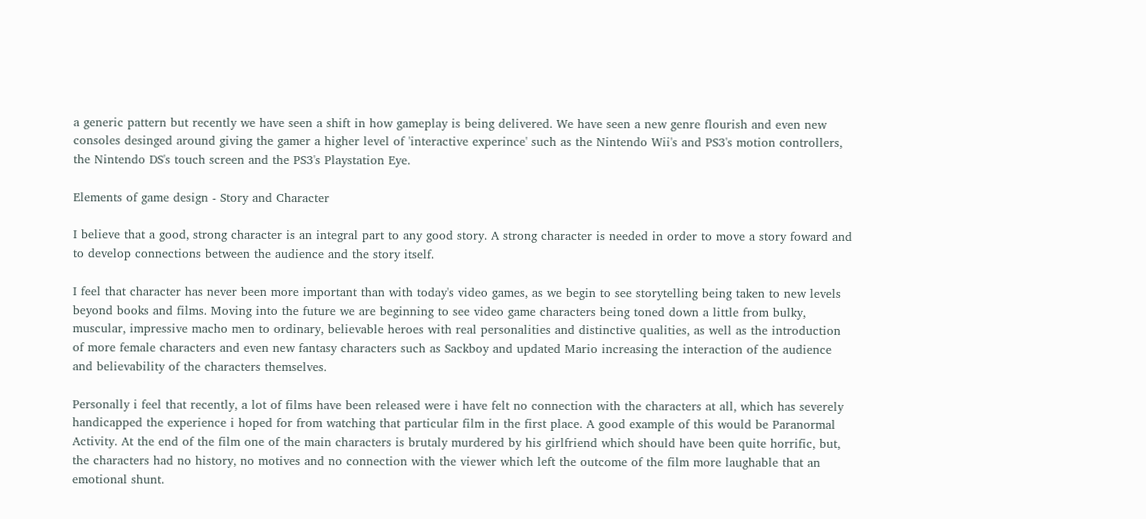a generic pattern but recently we have seen a shift in how gameplay is being delivered. We have seen a new genre flourish and even new consoles desinged around giving the gamer a higher level of 'interactive experince' such as the Nintendo Wii's and PS3's motion controllers, the Nintendo DS's touch screen and the PS3's Playstation Eye.

Elements of game design - Story and Character

I believe that a good, strong character is an integral part to any good story. A strong character is needed in order to move a story foward and to develop connections between the audience and the story itself.

I feel that character has never been more important than with today's video games, as we begin to see storytelling being taken to new levels beyond books and films. Moving into the future we are beginning to see video game characters being toned down a little from bulky, muscular, impressive macho men to ordinary, believable heroes with real personalities and distinctive qualities, as well as the introduction of more female characters and even new fantasy characters such as Sackboy and updated Mario increasing the interaction of the audience and believability of the characters themselves.

Personally i feel that recently, a lot of films have been released were i have felt no connection with the characters at all, which has severely handicapped the experience i hoped for from watching that particular film in the first place. A good example of this would be Paranormal Activity. At the end of the film one of the main characters is brutaly murdered by his girlfriend which should have been quite horrific, but, the characters had no history, no motives and no connection with the viewer which left the outcome of the film more laughable that an emotional shunt.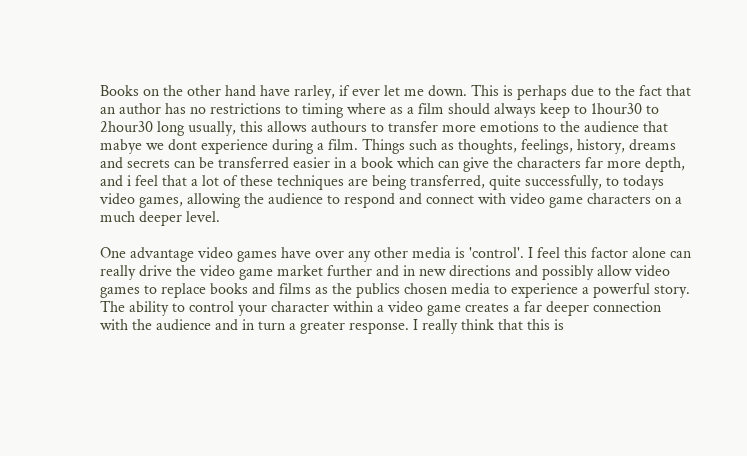Books on the other hand have rarley, if ever let me down. This is perhaps due to the fact that an author has no restrictions to timing where as a film should always keep to 1hour30 to 2hour30 long usually, this allows authours to transfer more emotions to the audience that mabye we dont experience during a film. Things such as thoughts, feelings, history, dreams and secrets can be transferred easier in a book which can give the characters far more depth, and i feel that a lot of these techniques are being transferred, quite successfully, to todays video games, allowing the audience to respond and connect with video game characters on a much deeper level.

One advantage video games have over any other media is 'control'. I feel this factor alone can really drive the video game market further and in new directions and possibly allow video games to replace books and films as the publics chosen media to experience a powerful story. The ability to control your character within a video game creates a far deeper connection with the audience and in turn a greater response. I really think that this is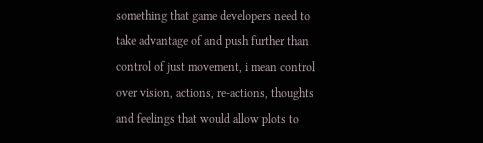something that game developers need to take advantage of and push further than control of just movement, i mean control over vision, actions, re-actions, thoughts and feelings that would allow plots to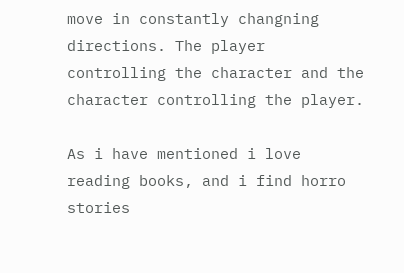move in constantly changning directions. The player controlling the character and the character controlling the player.

As i have mentioned i love reading books, and i find horro stories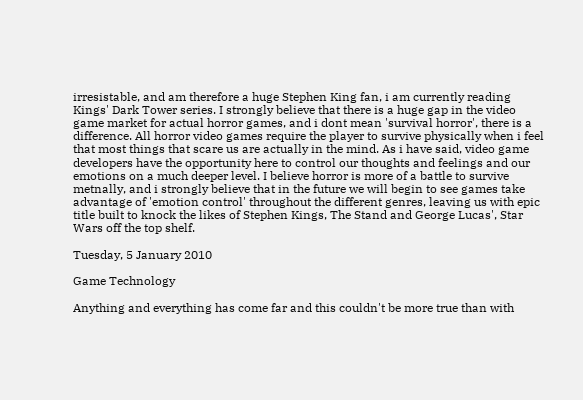irresistable, and am therefore a huge Stephen King fan, i am currently reading Kings' Dark Tower series. I strongly believe that there is a huge gap in the video game market for actual horror games, and i dont mean 'survival horror', there is a difference. All horror video games require the player to survive physically when i feel that most things that scare us are actually in the mind. As i have said, video game developers have the opportunity here to control our thoughts and feelings and our emotions on a much deeper level. I believe horror is more of a battle to survive metnally, and i strongly believe that in the future we will begin to see games take advantage of 'emotion control' throughout the different genres, leaving us with epic title built to knock the likes of Stephen Kings, The Stand and George Lucas', Star Wars off the top shelf.

Tuesday, 5 January 2010

Game Technology

Anything and everything has come far and this couldn't be more true than with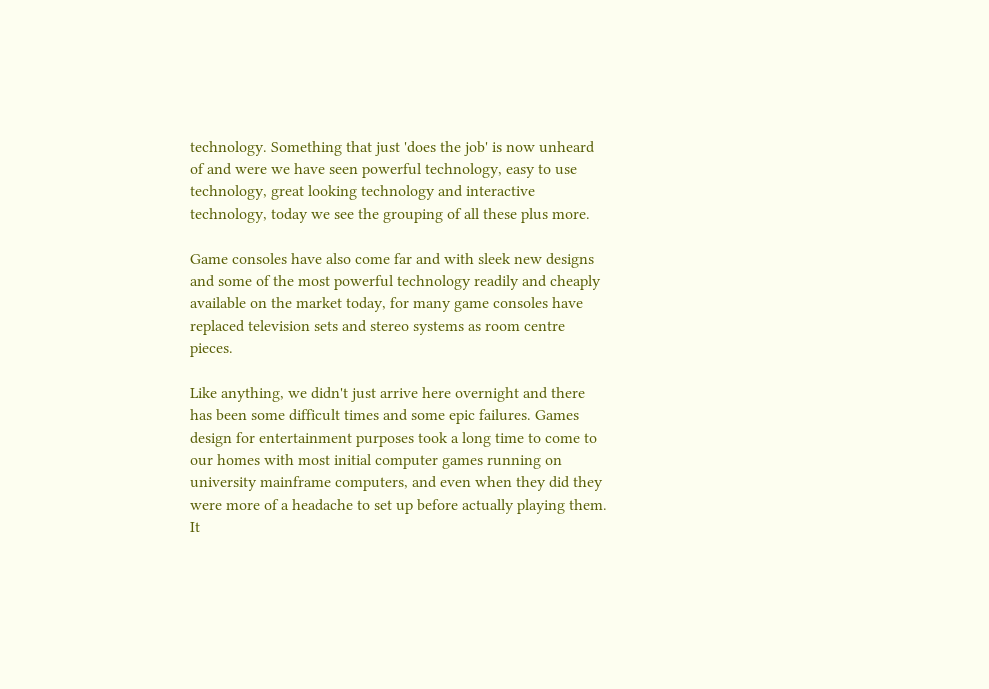technology. Something that just 'does the job' is now unheard of and were we have seen powerful technology, easy to use technology, great looking technology and interactive technology, today we see the grouping of all these plus more.

Game consoles have also come far and with sleek new designs and some of the most powerful technology readily and cheaply available on the market today, for many game consoles have replaced television sets and stereo systems as room centre pieces.

Like anything, we didn't just arrive here overnight and there has been some difficult times and some epic failures. Games design for entertainment purposes took a long time to come to our homes with most initial computer games running on university mainframe computers, and even when they did they were more of a headache to set up before actually playing them. It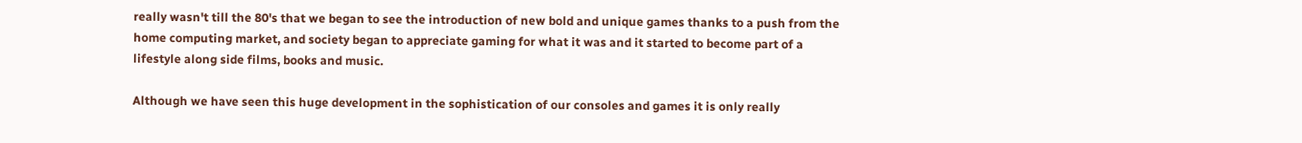really wasn't till the 80's that we began to see the introduction of new bold and unique games thanks to a push from the home computing market, and society began to appreciate gaming for what it was and it started to become part of a lifestyle along side films, books and music.

Although we have seen this huge development in the sophistication of our consoles and games it is only really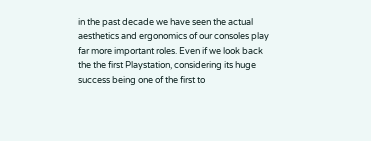in the past decade we have seen the actual aesthetics and ergonomics of our consoles play far more important roles. Even if we look back the the first Playstation, considering its huge success being one of the first to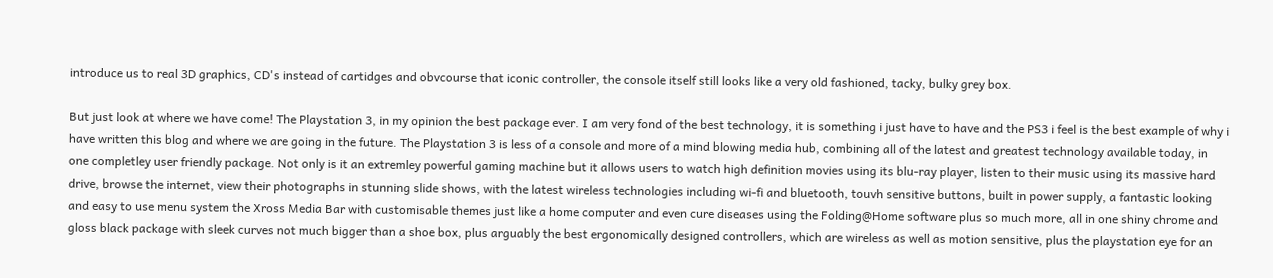introduce us to real 3D graphics, CD's instead of cartidges and obvcourse that iconic controller, the console itself still looks like a very old fashioned, tacky, bulky grey box.

But just look at where we have come! The Playstation 3, in my opinion the best package ever. I am very fond of the best technology, it is something i just have to have and the PS3 i feel is the best example of why i have written this blog and where we are going in the future. The Playstation 3 is less of a console and more of a mind blowing media hub, combining all of the latest and greatest technology available today, in one completley user friendly package. Not only is it an extremley powerful gaming machine but it allows users to watch high definition movies using its blu-ray player, listen to their music using its massive hard drive, browse the internet, view their photographs in stunning slide shows, with the latest wireless technologies including wi-fi and bluetooth, touvh sensitive buttons, built in power supply, a fantastic looking and easy to use menu system the Xross Media Bar with customisable themes just like a home computer and even cure diseases using the Folding@Home software plus so much more, all in one shiny chrome and gloss black package with sleek curves not much bigger than a shoe box, plus arguably the best ergonomically designed controllers, which are wireless as well as motion sensitive, plus the playstation eye for an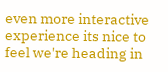even more interactive experience its nice to feel we're heading in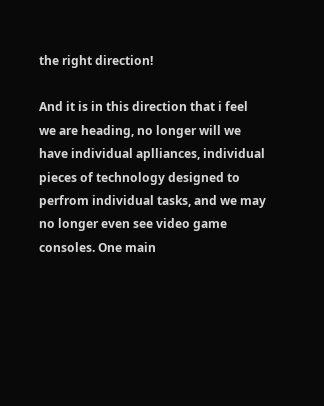the right direction!

And it is in this direction that i feel we are heading, no longer will we have individual aplliances, individual pieces of technology designed to perfrom individual tasks, and we may no longer even see video game consoles. One main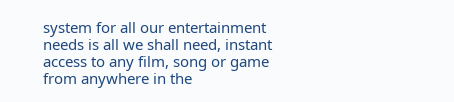system for all our entertainment needs is all we shall need, instant access to any film, song or game from anywhere in the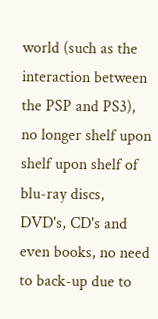world (such as the interaction between the PSP and PS3), no longer shelf upon shelf upon shelf of blu-ray discs, DVD's, CD's and even books, no need to back-up due to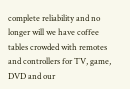complete reliability and no longer will we have coffee tables crowded with remotes and controllers for TV, game, DVD and our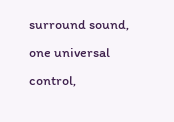surround sound, one universal control,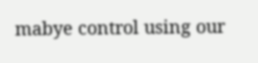mabye control using our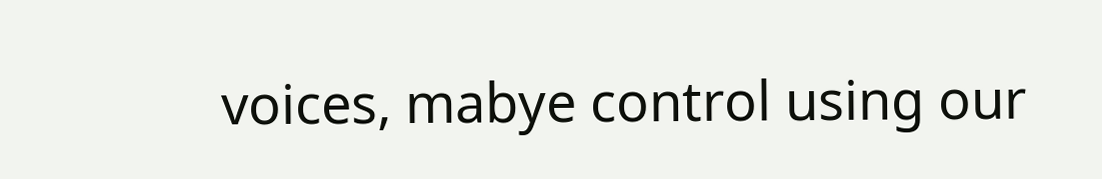voices, mabye control using our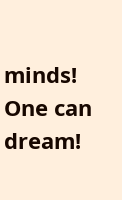minds! One can dream!